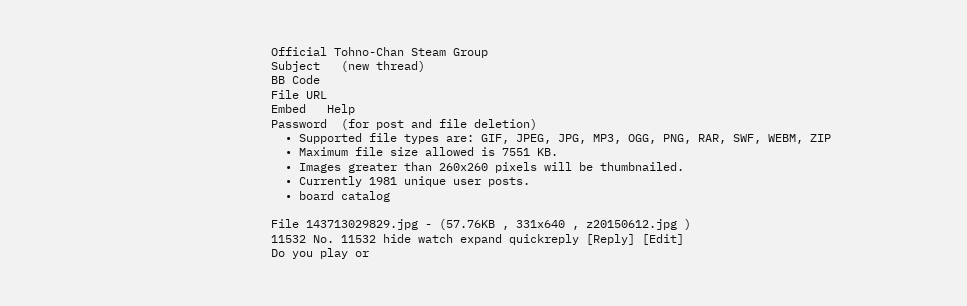Official Tohno-Chan Steam Group
Subject   (new thread)
BB Code
File URL
Embed   Help
Password  (for post and file deletion)
  • Supported file types are: GIF, JPEG, JPG, MP3, OGG, PNG, RAR, SWF, WEBM, ZIP
  • Maximum file size allowed is 7551 KB.
  • Images greater than 260x260 pixels will be thumbnailed.
  • Currently 1981 unique user posts.
  • board catalog

File 143713029829.jpg - (57.76KB , 331x640 , z20150612.jpg )
11532 No. 11532 hide watch expand quickreply [Reply] [Edit]
Do you play or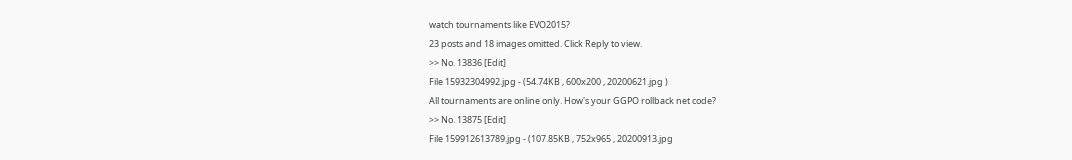watch tournaments like EVO2015?
23 posts and 18 images omitted. Click Reply to view.
>> No. 13836 [Edit]
File 15932304992.jpg - (54.74KB , 600x200 , 20200621.jpg )
All tournaments are online only. How's your GGPO rollback net code?
>> No. 13875 [Edit]
File 159912613789.jpg - (107.85KB , 752x965 , 20200913.jpg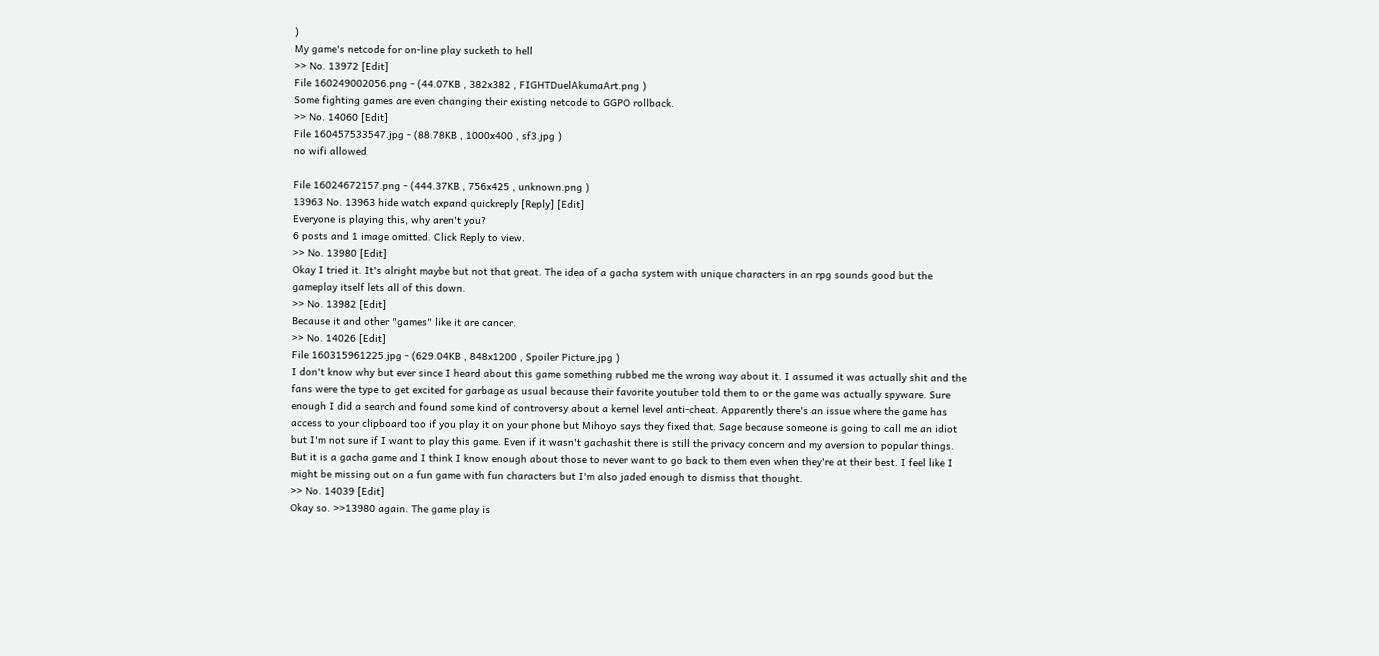)
My game's netcode for on-line play sucketh to hell
>> No. 13972 [Edit]
File 160249002056.png - (44.07KB , 382x382 , FIGHTDuelAkumaArt.png )
Some fighting games are even changing their existing netcode to GGPO rollback.
>> No. 14060 [Edit]
File 160457533547.jpg - (88.78KB , 1000x400 , sf3.jpg )
no wifi allowed

File 16024672157.png - (444.37KB , 756x425 , unknown.png )
13963 No. 13963 hide watch expand quickreply [Reply] [Edit]
Everyone is playing this, why aren't you?
6 posts and 1 image omitted. Click Reply to view.
>> No. 13980 [Edit]
Okay I tried it. It's alright maybe but not that great. The idea of a gacha system with unique characters in an rpg sounds good but the gameplay itself lets all of this down.
>> No. 13982 [Edit]
Because it and other "games" like it are cancer.
>> No. 14026 [Edit]
File 160315961225.jpg - (629.04KB , 848x1200 , Spoiler Picture.jpg )
I don't know why but ever since I heard about this game something rubbed me the wrong way about it. I assumed it was actually shit and the fans were the type to get excited for garbage as usual because their favorite youtuber told them to or the game was actually spyware. Sure enough I did a search and found some kind of controversy about a kernel level anti-cheat. Apparently there's an issue where the game has access to your clipboard too if you play it on your phone but Mihoyo says they fixed that. Sage because someone is going to call me an idiot but I'm not sure if I want to play this game. Even if it wasn't gachashit there is still the privacy concern and my aversion to popular things. But it is a gacha game and I think I know enough about those to never want to go back to them even when they're at their best. I feel like I might be missing out on a fun game with fun characters but I'm also jaded enough to dismiss that thought.
>> No. 14039 [Edit]
Okay so. >>13980 again. The game play is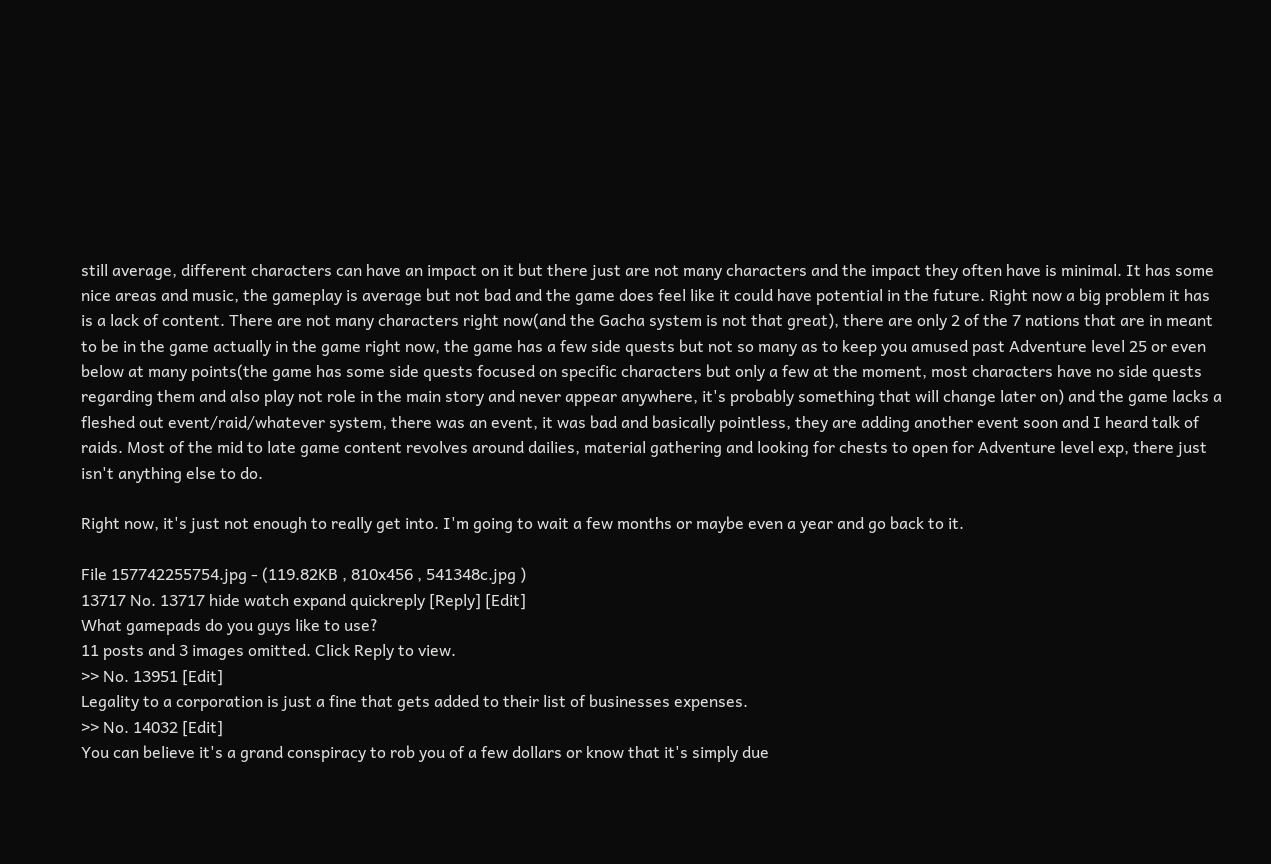still average, different characters can have an impact on it but there just are not many characters and the impact they often have is minimal. It has some nice areas and music, the gameplay is average but not bad and the game does feel like it could have potential in the future. Right now a big problem it has is a lack of content. There are not many characters right now(and the Gacha system is not that great), there are only 2 of the 7 nations that are in meant to be in the game actually in the game right now, the game has a few side quests but not so many as to keep you amused past Adventure level 25 or even below at many points(the game has some side quests focused on specific characters but only a few at the moment, most characters have no side quests regarding them and also play not role in the main story and never appear anywhere, it's probably something that will change later on) and the game lacks a fleshed out event/raid/whatever system, there was an event, it was bad and basically pointless, they are adding another event soon and I heard talk of raids. Most of the mid to late game content revolves around dailies, material gathering and looking for chests to open for Adventure level exp, there just isn't anything else to do.

Right now, it's just not enough to really get into. I'm going to wait a few months or maybe even a year and go back to it.

File 157742255754.jpg - (119.82KB , 810x456 , 541348c.jpg )
13717 No. 13717 hide watch expand quickreply [Reply] [Edit]
What gamepads do you guys like to use?
11 posts and 3 images omitted. Click Reply to view.
>> No. 13951 [Edit]
Legality to a corporation is just a fine that gets added to their list of businesses expenses.
>> No. 14032 [Edit]
You can believe it's a grand conspiracy to rob you of a few dollars or know that it's simply due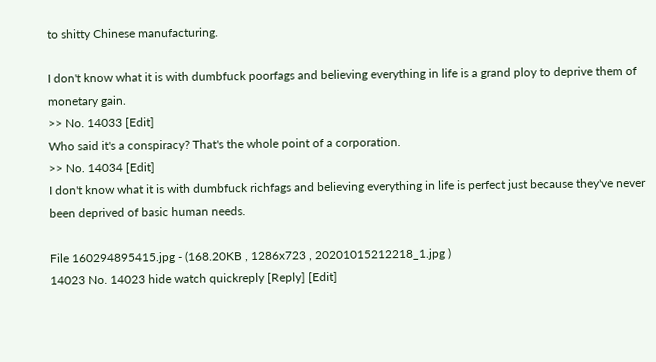to shitty Chinese manufacturing.

I don't know what it is with dumbfuck poorfags and believing everything in life is a grand ploy to deprive them of monetary gain.
>> No. 14033 [Edit]
Who said it's a conspiracy? That's the whole point of a corporation.
>> No. 14034 [Edit]
I don't know what it is with dumbfuck richfags and believing everything in life is perfect just because they've never been deprived of basic human needs.

File 160294895415.jpg - (168.20KB , 1286x723 , 20201015212218_1.jpg )
14023 No. 14023 hide watch quickreply [Reply] [Edit]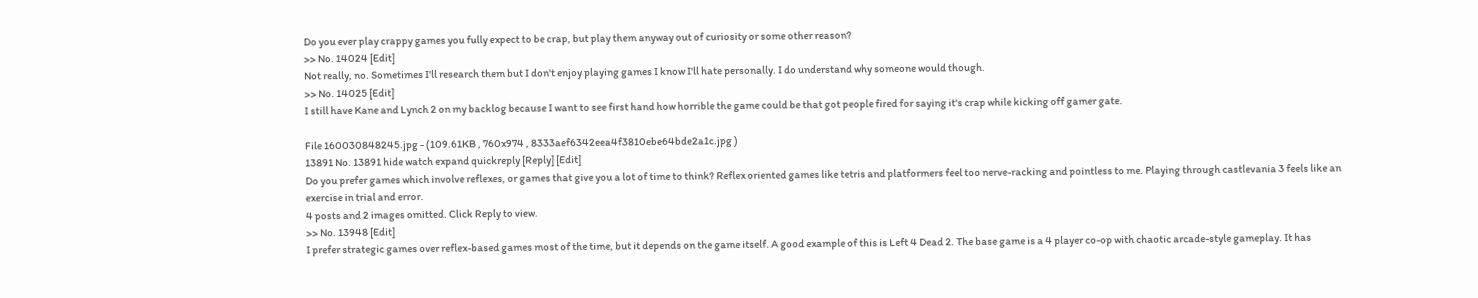Do you ever play crappy games you fully expect to be crap, but play them anyway out of curiosity or some other reason?
>> No. 14024 [Edit]
Not really, no. Sometimes I'll research them but I don't enjoy playing games I know I'll hate personally. I do understand why someone would though.
>> No. 14025 [Edit]
I still have Kane and Lynch 2 on my backlog because I want to see first hand how horrible the game could be that got people fired for saying it's crap while kicking off gamer gate.

File 160030848245.jpg - (109.61KB , 760x974 , 8333aef6342eea4f3810ebe64bde2a1c.jpg )
13891 No. 13891 hide watch expand quickreply [Reply] [Edit]
Do you prefer games which involve reflexes, or games that give you a lot of time to think? Reflex oriented games like tetris and platformers feel too nerve-racking and pointless to me. Playing through castlevania 3 feels like an exercise in trial and error.
4 posts and 2 images omitted. Click Reply to view.
>> No. 13948 [Edit]
I prefer strategic games over reflex-based games most of the time, but it depends on the game itself. A good example of this is Left 4 Dead 2. The base game is a 4 player co-op with chaotic arcade-style gameplay. It has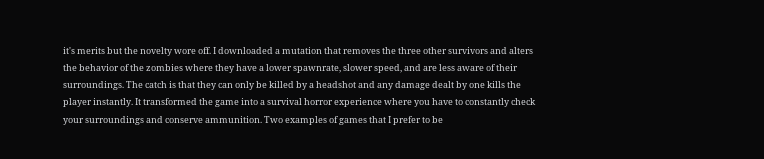it's merits but the novelty wore off. I downloaded a mutation that removes the three other survivors and alters the behavior of the zombies where they have a lower spawnrate, slower speed, and are less aware of their surroundings. The catch is that they can only be killed by a headshot and any damage dealt by one kills the player instantly. It transformed the game into a survival horror experience where you have to constantly check your surroundings and conserve ammunition. Two examples of games that I prefer to be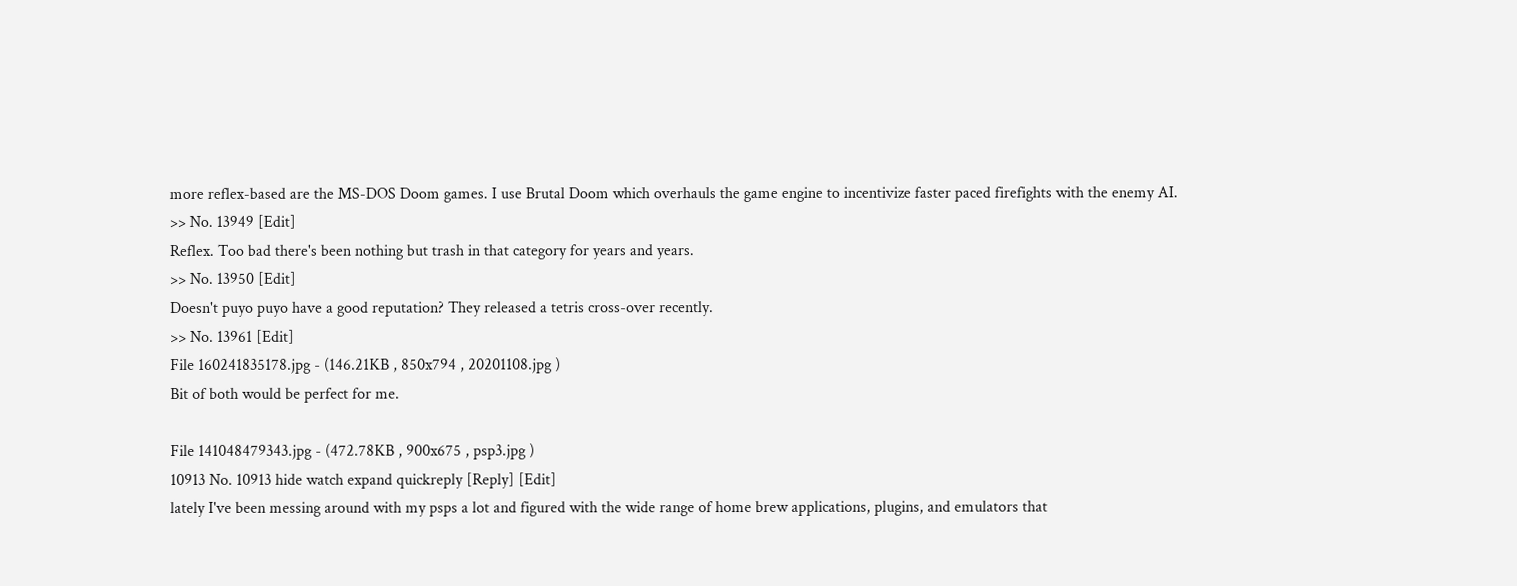more reflex-based are the MS-DOS Doom games. I use Brutal Doom which overhauls the game engine to incentivize faster paced firefights with the enemy AI.
>> No. 13949 [Edit]
Reflex. Too bad there's been nothing but trash in that category for years and years.
>> No. 13950 [Edit]
Doesn't puyo puyo have a good reputation? They released a tetris cross-over recently.
>> No. 13961 [Edit]
File 160241835178.jpg - (146.21KB , 850x794 , 20201108.jpg )
Bit of both would be perfect for me.

File 141048479343.jpg - (472.78KB , 900x675 , psp3.jpg )
10913 No. 10913 hide watch expand quickreply [Reply] [Edit]
lately I've been messing around with my psps a lot and figured with the wide range of home brew applications, plugins, and emulators that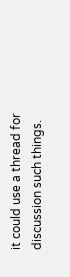it could use a thread for discussion such things.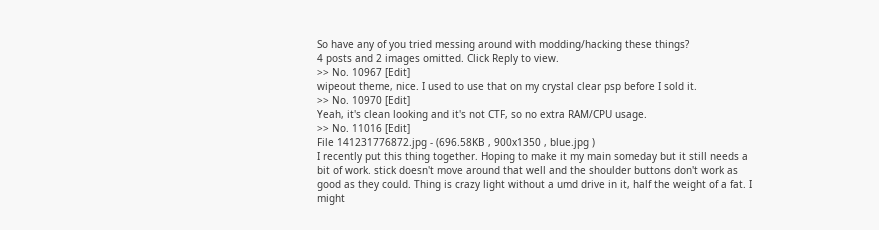So have any of you tried messing around with modding/hacking these things?
4 posts and 2 images omitted. Click Reply to view.
>> No. 10967 [Edit]
wipeout theme, nice. I used to use that on my crystal clear psp before I sold it.
>> No. 10970 [Edit]
Yeah, it's clean looking and it's not CTF, so no extra RAM/CPU usage.
>> No. 11016 [Edit]
File 141231776872.jpg - (696.58KB , 900x1350 , blue.jpg )
I recently put this thing together. Hoping to make it my main someday but it still needs a bit of work. stick doesn't move around that well and the shoulder buttons don't work as good as they could. Thing is crazy light without a umd drive in it, half the weight of a fat. I might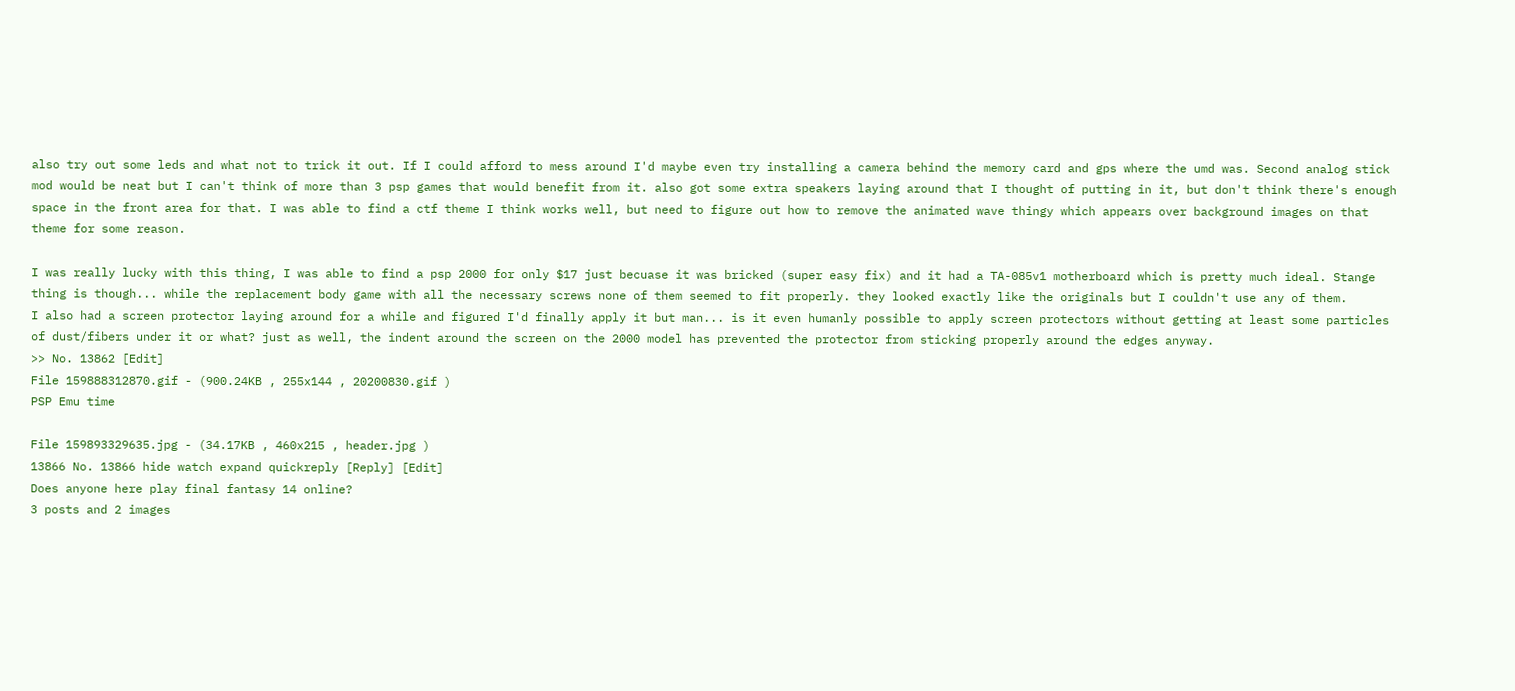also try out some leds and what not to trick it out. If I could afford to mess around I'd maybe even try installing a camera behind the memory card and gps where the umd was. Second analog stick mod would be neat but I can't think of more than 3 psp games that would benefit from it. also got some extra speakers laying around that I thought of putting in it, but don't think there's enough space in the front area for that. I was able to find a ctf theme I think works well, but need to figure out how to remove the animated wave thingy which appears over background images on that theme for some reason.

I was really lucky with this thing, I was able to find a psp 2000 for only $17 just becuase it was bricked (super easy fix) and it had a TA-085v1 motherboard which is pretty much ideal. Stange thing is though... while the replacement body game with all the necessary screws none of them seemed to fit properly. they looked exactly like the originals but I couldn't use any of them.
I also had a screen protector laying around for a while and figured I'd finally apply it but man... is it even humanly possible to apply screen protectors without getting at least some particles of dust/fibers under it or what? just as well, the indent around the screen on the 2000 model has prevented the protector from sticking properly around the edges anyway.
>> No. 13862 [Edit]
File 159888312870.gif - (900.24KB , 255x144 , 20200830.gif )
PSP Emu time

File 159893329635.jpg - (34.17KB , 460x215 , header.jpg )
13866 No. 13866 hide watch expand quickreply [Reply] [Edit]
Does anyone here play final fantasy 14 online?
3 posts and 2 images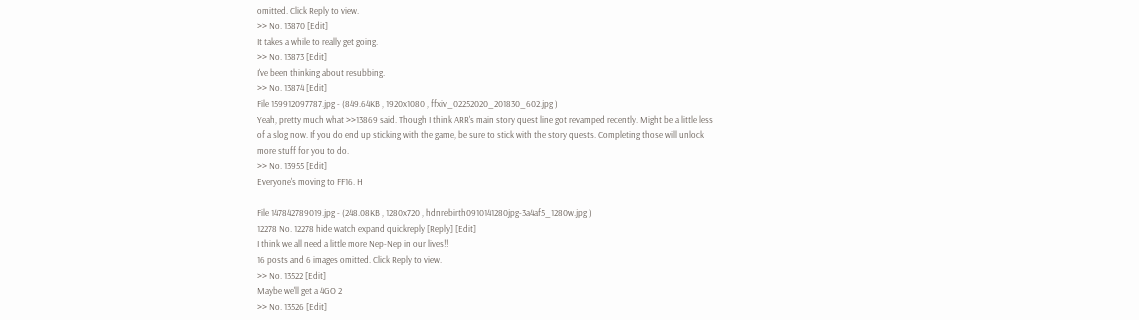omitted. Click Reply to view.
>> No. 13870 [Edit]
It takes a while to really get going.
>> No. 13873 [Edit]
I've been thinking about resubbing.
>> No. 13874 [Edit]
File 159912097787.jpg - (849.64KB , 1920x1080 , ffxiv_02252020_201830_602.jpg )
Yeah, pretty much what >>13869 said. Though I think ARR's main story quest line got revamped recently. Might be a little less of a slog now. If you do end up sticking with the game, be sure to stick with the story quests. Completing those will unlock more stuff for you to do.
>> No. 13955 [Edit]
Everyone's moving to FF16. H

File 147842789019.jpg - (248.08KB , 1280x720 , hdnrebirth0910141280jpg-3a4af5_1280w.jpg )
12278 No. 12278 hide watch expand quickreply [Reply] [Edit]
I think we all need a little more Nep-Nep in our lives!!
16 posts and 6 images omitted. Click Reply to view.
>> No. 13522 [Edit]
Maybe we'll get a 4GO 2
>> No. 13526 [Edit]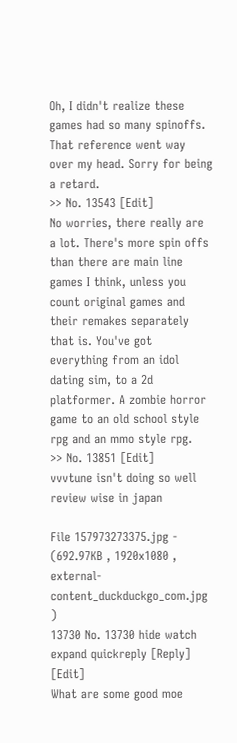Oh, I didn't realize these games had so many spinoffs. That reference went way over my head. Sorry for being a retard.
>> No. 13543 [Edit]
No worries, there really are a lot. There's more spin offs than there are main line games I think, unless you count original games and their remakes separately that is. You've got everything from an idol dating sim, to a 2d platformer. A zombie horror game to an old school style rpg and an mmo style rpg.
>> No. 13851 [Edit]
vvvtune isn't doing so well review wise in japan

File 157973273375.jpg - (692.97KB , 1920x1080 , external-content_duckduckgo_com.jpg )
13730 No. 13730 hide watch expand quickreply [Reply] [Edit]
What are some good moe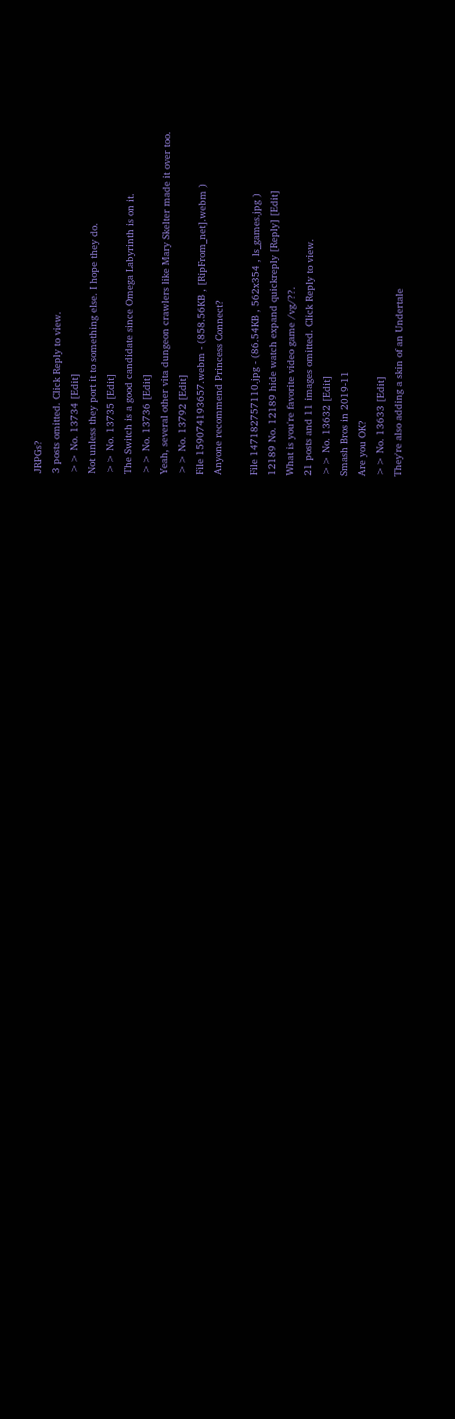JRPGs?
3 posts omitted. Click Reply to view.
>> No. 13734 [Edit]
Not unless they port it to something else. I hope they do.
>> No. 13735 [Edit]
The Switch is a good candidate since Omega Labyrinth is on it.
>> No. 13736 [Edit]
Yeah, several other vita dungeon crawlers like Mary Skelter made it over too.
>> No. 13792 [Edit]
File 159074193657.webm - (858.56KB , [RipFrom_net].webm )
Anyone recommend Princess Connect?

File 147182757110.jpg - (86.54KB , 562x354 , ls_games.jpg )
12189 No. 12189 hide watch expand quickreply [Reply] [Edit]
What is you're favorite video game /vg/??.
21 posts and 11 images omitted. Click Reply to view.
>> No. 13632 [Edit]
Smash Bros in 2019-11
Are you OK?
>> No. 13633 [Edit]
They're also adding a skin of an Undertale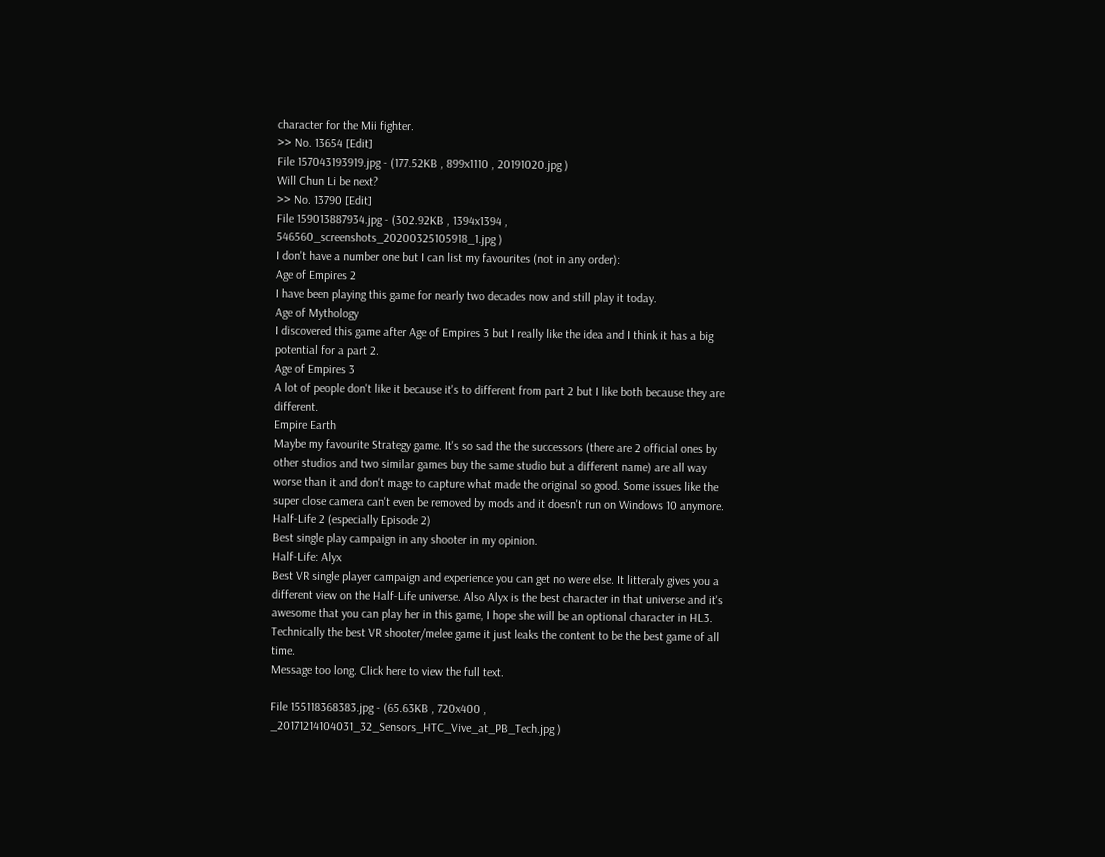character for the Mii fighter.
>> No. 13654 [Edit]
File 157043193919.jpg - (177.52KB , 899x1110 , 20191020.jpg )
Will Chun Li be next?
>> No. 13790 [Edit]
File 159013887934.jpg - (302.92KB , 1394x1394 , 546560_screenshots_20200325105918_1.jpg )
I don't have a number one but I can list my favourites (not in any order):
Age of Empires 2
I have been playing this game for nearly two decades now and still play it today.
Age of Mythology
I discovered this game after Age of Empires 3 but I really like the idea and I think it has a big potential for a part 2.
Age of Empires 3
A lot of people don't like it because it's to different from part 2 but I like both because they are different.
Empire Earth
Maybe my favourite Strategy game. It's so sad the the successors (there are 2 official ones by other studios and two similar games buy the same studio but a different name) are all way worse than it and don't mage to capture what made the original so good. Some issues like the super close camera can't even be removed by mods and it doesn't run on Windows 10 anymore.
Half-Life 2 (especially Episode 2)
Best single play campaign in any shooter in my opinion.
Half-Life: Alyx
Best VR single player campaign and experience you can get no were else. It litteraly gives you a different view on the Half-Life universe. Also Alyx is the best character in that universe and it's awesome that you can play her in this game, I hope she will be an optional character in HL3.
Technically the best VR shooter/melee game it just leaks the content to be the best game of all time.
Message too long. Click here to view the full text.

File 155118368383.jpg - (65.63KB , 720x400 , _20171214104031_32_Sensors_HTC_Vive_at_PB_Tech.jpg )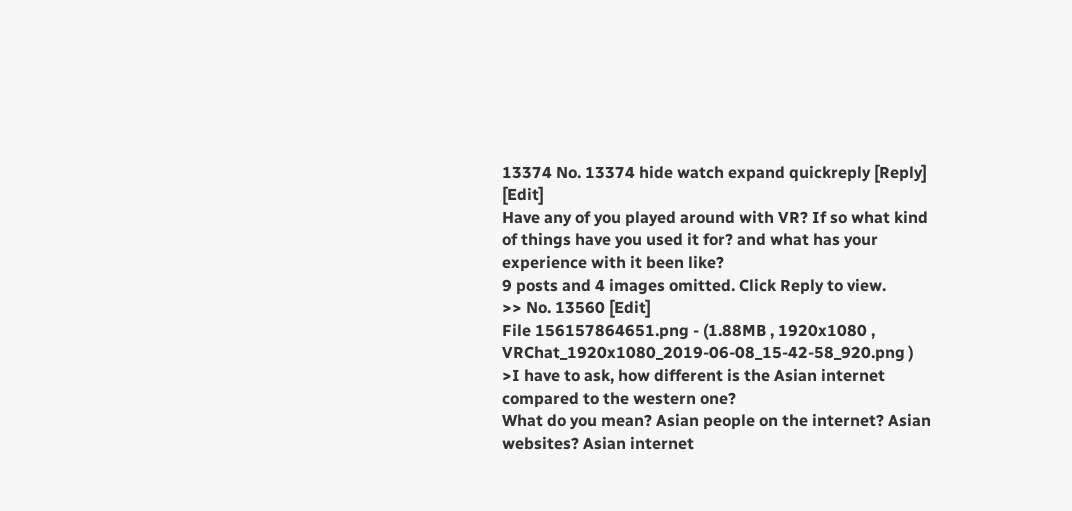13374 No. 13374 hide watch expand quickreply [Reply] [Edit]
Have any of you played around with VR? If so what kind of things have you used it for? and what has your experience with it been like?
9 posts and 4 images omitted. Click Reply to view.
>> No. 13560 [Edit]
File 156157864651.png - (1.88MB , 1920x1080 , VRChat_1920x1080_2019-06-08_15-42-58_920.png )
>I have to ask, how different is the Asian internet compared to the western one?
What do you mean? Asian people on the internet? Asian websites? Asian internet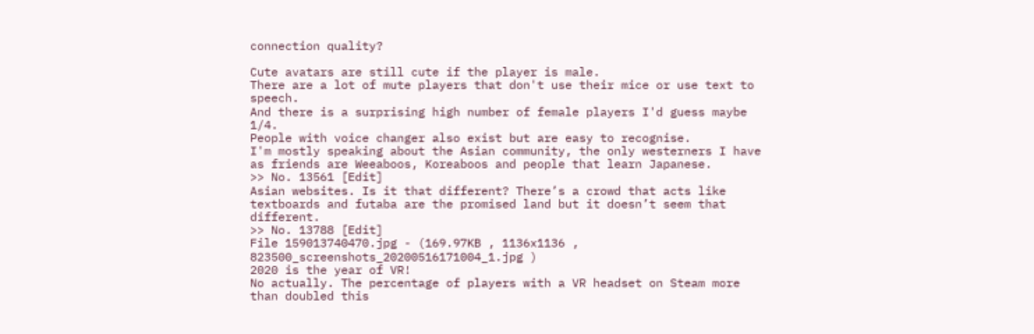connection quality?

Cute avatars are still cute if the player is male.
There are a lot of mute players that don't use their mice or use text to speech.
And there is a surprising high number of female players I'd guess maybe 1/4.
People with voice changer also exist but are easy to recognise.
I'm mostly speaking about the Asian community, the only westerners I have as friends are Weeaboos, Koreaboos and people that learn Japanese.
>> No. 13561 [Edit]
Asian websites. Is it that different? There’s a crowd that acts like textboards and futaba are the promised land but it doesn’t seem that different.
>> No. 13788 [Edit]
File 159013740470.jpg - (169.97KB , 1136x1136 , 823500_screenshots_20200516171004_1.jpg )
2020 is the year of VR!
No actually. The percentage of players with a VR headset on Steam more than doubled this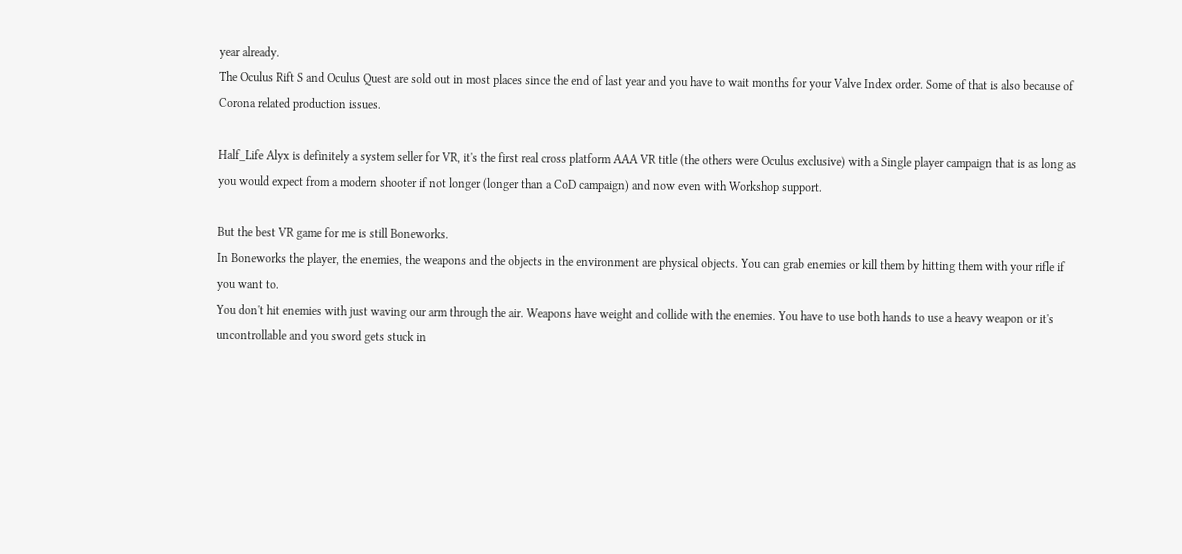year already.
The Oculus Rift S and Oculus Quest are sold out in most places since the end of last year and you have to wait months for your Valve Index order. Some of that is also because of Corona related production issues.

Half_Life Alyx is definitely a system seller for VR, it's the first real cross platform AAA VR title (the others were Oculus exclusive) with a Single player campaign that is as long as you would expect from a modern shooter if not longer (longer than a CoD campaign) and now even with Workshop support.

But the best VR game for me is still Boneworks.
In Boneworks the player, the enemies, the weapons and the objects in the environment are physical objects. You can grab enemies or kill them by hitting them with your rifle if you want to.
You don't hit enemies with just waving our arm through the air. Weapons have weight and collide with the enemies. You have to use both hands to use a heavy weapon or it's uncontrollable and you sword gets stuck in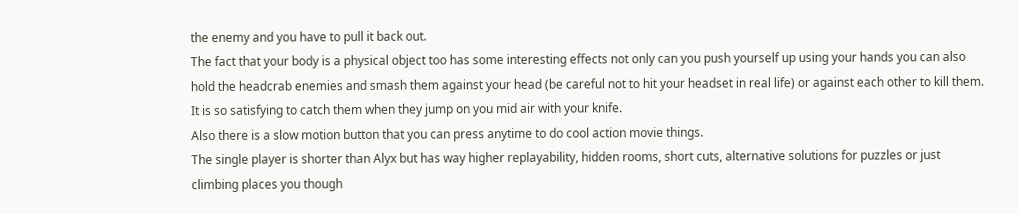the enemy and you have to pull it back out.
The fact that your body is a physical object too has some interesting effects not only can you push yourself up using your hands you can also hold the headcrab enemies and smash them against your head (be careful not to hit your headset in real life) or against each other to kill them. It is so satisfying to catch them when they jump on you mid air with your knife.
Also there is a slow motion button that you can press anytime to do cool action movie things.
The single player is shorter than Alyx but has way higher replayability, hidden rooms, short cuts, alternative solutions for puzzles or just climbing places you though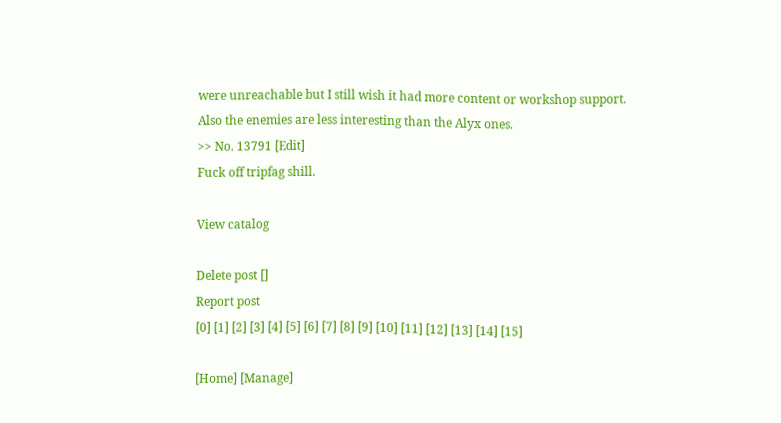were unreachable but I still wish it had more content or workshop support.
Also the enemies are less interesting than the Alyx ones.
>> No. 13791 [Edit]
Fuck off tripfag shill.

View catalog

Delete post []
Report post
[0] [1] [2] [3] [4] [5] [6] [7] [8] [9] [10] [11] [12] [13] [14] [15]

[Home] [Manage]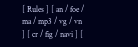[ Rules ] [ an / foe / ma / mp3 / vg / vn ] [ cr / fig / navi ] [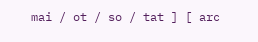mai / ot / so / tat ] [ arc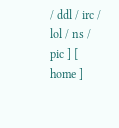/ ddl / irc / lol / ns / pic ] [ home ]